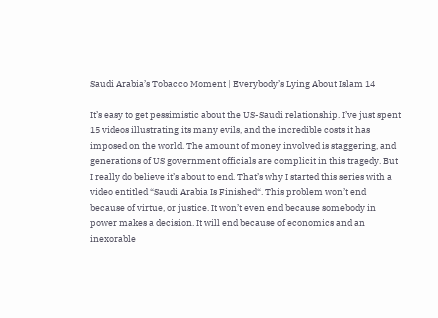Saudi Arabia’s Tobacco Moment | Everybody’s Lying About Islam 14

It’s easy to get pessimistic about the US-Saudi relationship. I’ve just spent 15 videos illustrating its many evils, and the incredible costs it has imposed on the world. The amount of money involved is staggering, and generations of US government officials are complicit in this tragedy. But I really do believe it’s about to end. That’s why I started this series with a video entitled “Saudi Arabia Is Finished“. This problem won’t end because of virtue, or justice. It won’t even end because somebody in power makes a decision. It will end because of economics and an inexorable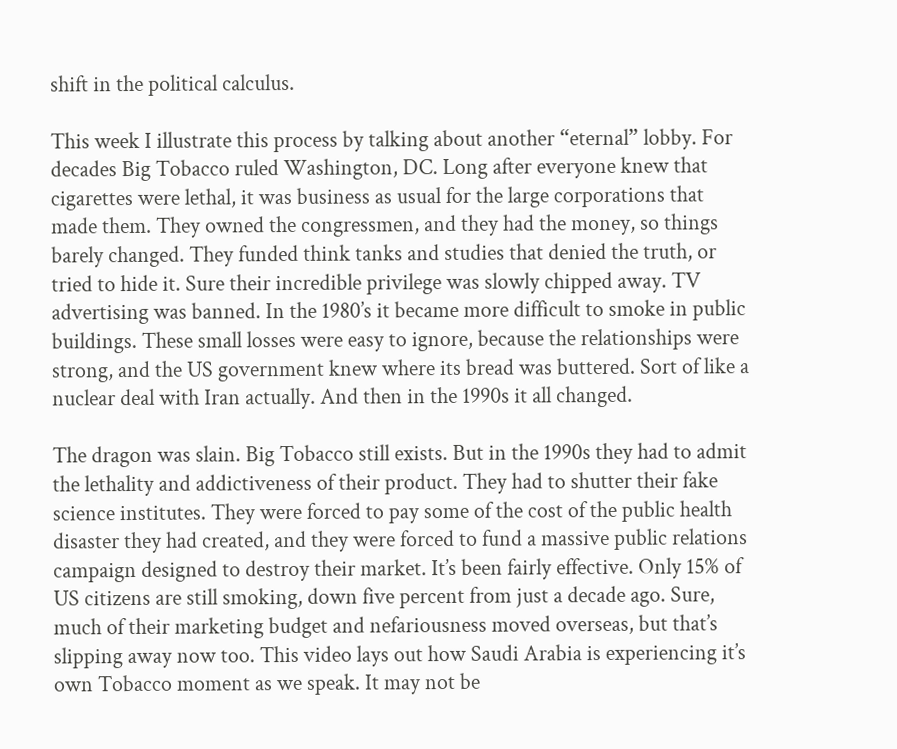shift in the political calculus.

This week I illustrate this process by talking about another “eternal” lobby. For decades Big Tobacco ruled Washington, DC. Long after everyone knew that cigarettes were lethal, it was business as usual for the large corporations that made them. They owned the congressmen, and they had the money, so things barely changed. They funded think tanks and studies that denied the truth, or tried to hide it. Sure their incredible privilege was slowly chipped away. TV advertising was banned. In the 1980’s it became more difficult to smoke in public buildings. These small losses were easy to ignore, because the relationships were strong, and the US government knew where its bread was buttered. Sort of like a nuclear deal with Iran actually. And then in the 1990s it all changed.

The dragon was slain. Big Tobacco still exists. But in the 1990s they had to admit the lethality and addictiveness of their product. They had to shutter their fake science institutes. They were forced to pay some of the cost of the public health disaster they had created, and they were forced to fund a massive public relations campaign designed to destroy their market. It’s been fairly effective. Only 15% of US citizens are still smoking, down five percent from just a decade ago. Sure, much of their marketing budget and nefariousness moved overseas, but that’s slipping away now too. This video lays out how Saudi Arabia is experiencing it’s own Tobacco moment as we speak. It may not be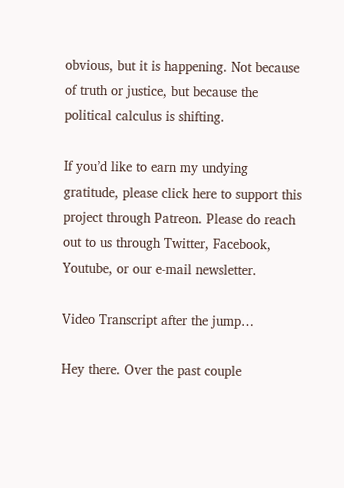obvious, but it is happening. Not because of truth or justice, but because the political calculus is shifting.

If you’d like to earn my undying gratitude, please click here to support this project through Patreon. Please do reach out to us through Twitter, Facebook, Youtube, or our e-mail newsletter.

Video Transcript after the jump…

Hey there. Over the past couple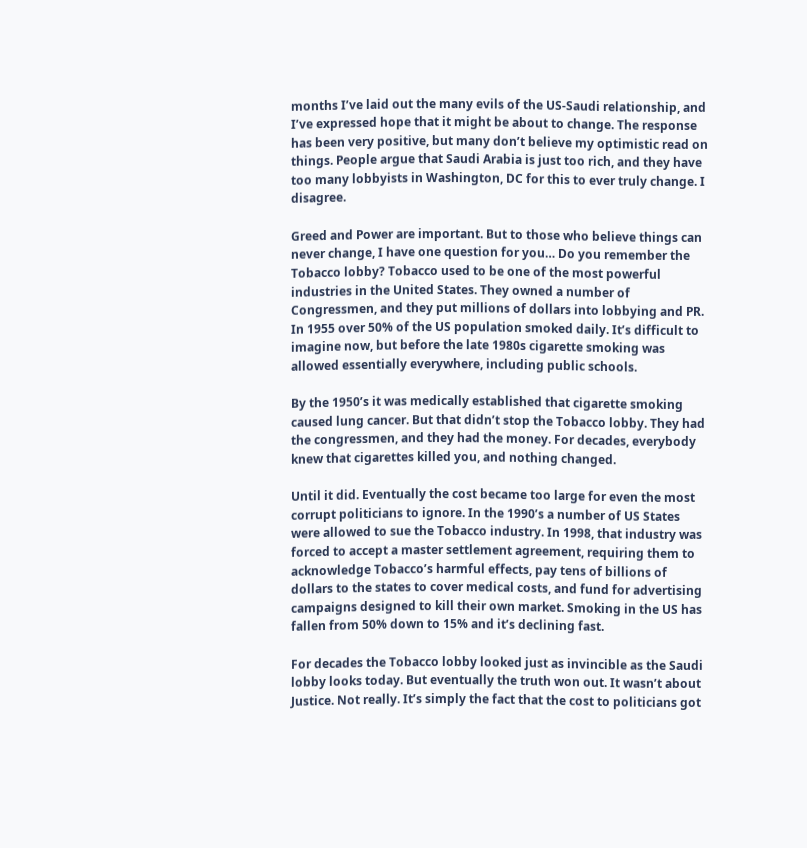months I’ve laid out the many evils of the US-Saudi relationship, and I’ve expressed hope that it might be about to change. The response has been very positive, but many don’t believe my optimistic read on things. People argue that Saudi Arabia is just too rich, and they have too many lobbyists in Washington, DC for this to ever truly change. I disagree.

Greed and Power are important. But to those who believe things can never change, I have one question for you… Do you remember the Tobacco lobby? Tobacco used to be one of the most powerful industries in the United States. They owned a number of Congressmen, and they put millions of dollars into lobbying and PR. In 1955 over 50% of the US population smoked daily. It’s difficult to imagine now, but before the late 1980s cigarette smoking was allowed essentially everywhere, including public schools.

By the 1950’s it was medically established that cigarette smoking caused lung cancer. But that didn’t stop the Tobacco lobby. They had the congressmen, and they had the money. For decades, everybody knew that cigarettes killed you, and nothing changed.

Until it did. Eventually the cost became too large for even the most corrupt politicians to ignore. In the 1990’s a number of US States were allowed to sue the Tobacco industry. In 1998, that industry was forced to accept a master settlement agreement, requiring them to acknowledge Tobacco’s harmful effects, pay tens of billions of dollars to the states to cover medical costs, and fund for advertising campaigns designed to kill their own market. Smoking in the US has fallen from 50% down to 15% and it’s declining fast.

For decades the Tobacco lobby looked just as invincible as the Saudi lobby looks today. But eventually the truth won out. It wasn’t about Justice. Not really. It’s simply the fact that the cost to politicians got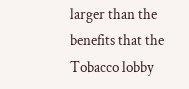larger than the benefits that the Tobacco lobby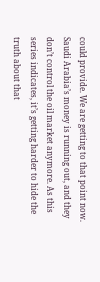could provide. We are getting to that point now. Saudi Arabia’s money is running out, and they don’t control the oil market anymore. As this series indicates, it’s getting harder to hide the truth about that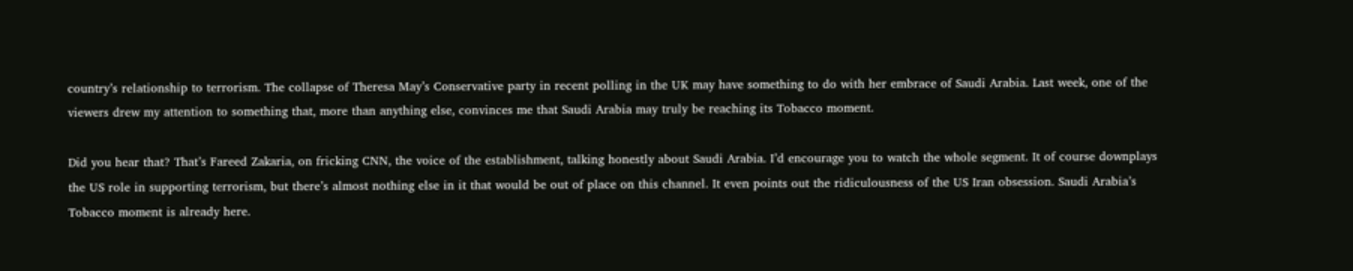country’s relationship to terrorism. The collapse of Theresa May’s Conservative party in recent polling in the UK may have something to do with her embrace of Saudi Arabia. Last week, one of the viewers drew my attention to something that, more than anything else, convinces me that Saudi Arabia may truly be reaching its Tobacco moment.

Did you hear that? That’s Fareed Zakaria, on fricking CNN, the voice of the establishment, talking honestly about Saudi Arabia. I’d encourage you to watch the whole segment. It of course downplays the US role in supporting terrorism, but there’s almost nothing else in it that would be out of place on this channel. It even points out the ridiculousness of the US Iran obsession. Saudi Arabia’s Tobacco moment is already here.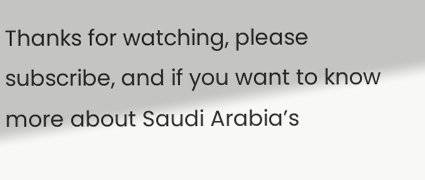Thanks for watching, please subscribe, and if you want to know more about Saudi Arabia’s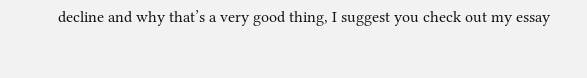decline and why that’s a very good thing, I suggest you check out my essay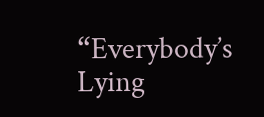“Everybody’s Lying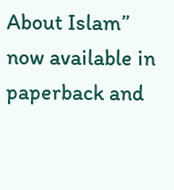About Islam” now available in paperback and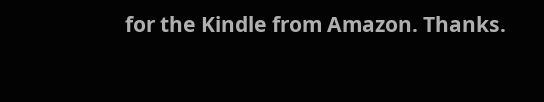for the Kindle from Amazon. Thanks.